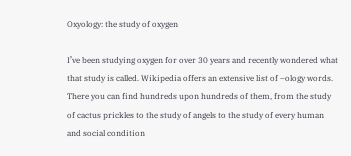Oxyology: the study of oxygen

I’ve been studying oxygen for over 30 years and recently wondered what that study is called. Wikipedia offers an extensive list of –ology words. There you can find hundreds upon hundreds of them, from the study of cactus prickles to the study of angels to the study of every human and social condition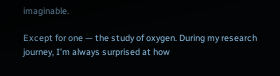imaginable.

Except for one — the study of oxygen. During my research journey, I’m always surprised at how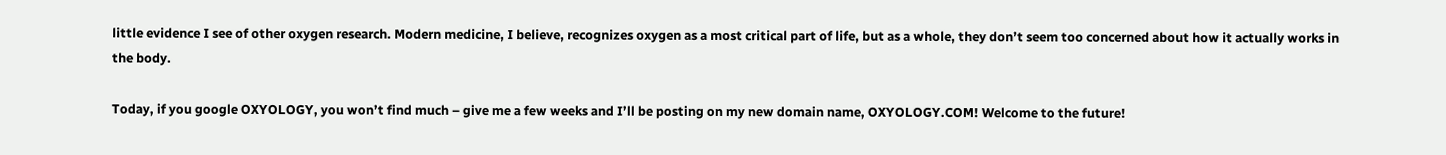little evidence I see of other oxygen research. Modern medicine, I believe, recognizes oxygen as a most critical part of life, but as a whole, they don’t seem too concerned about how it actually works in the body.

Today, if you google OXYOLOGY, you won’t find much – give me a few weeks and I’ll be posting on my new domain name, OXYOLOGY.COM! Welcome to the future!